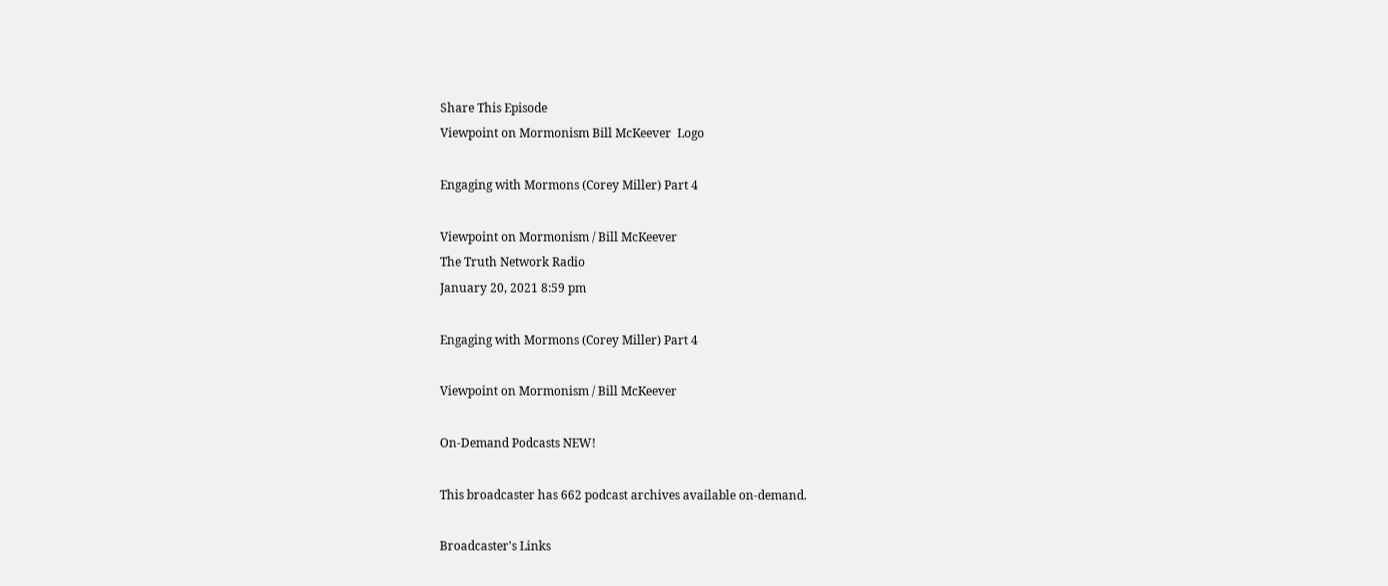Share This Episode
Viewpoint on Mormonism Bill McKeever  Logo

Engaging with Mormons (Corey Miller) Part 4

Viewpoint on Mormonism / Bill McKeever
The Truth Network Radio
January 20, 2021 8:59 pm

Engaging with Mormons (Corey Miller) Part 4

Viewpoint on Mormonism / Bill McKeever

On-Demand Podcasts NEW!

This broadcaster has 662 podcast archives available on-demand.

Broadcaster's Links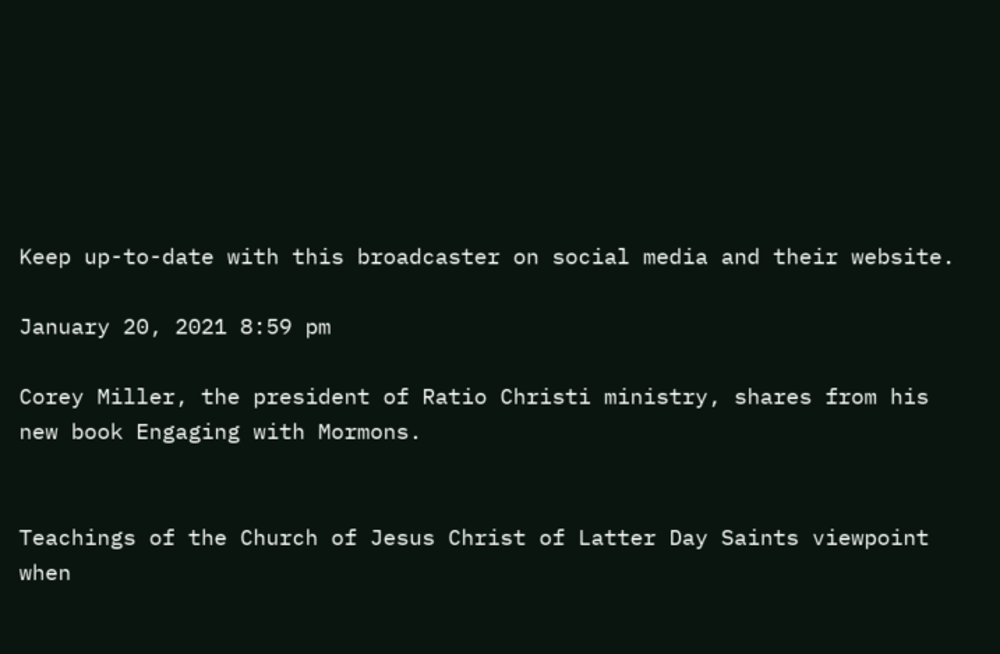Keep up-to-date with this broadcaster on social media and their website.

January 20, 2021 8:59 pm

Corey Miller, the president of Ratio Christi ministry, shares from his new book Engaging with Mormons.


Teachings of the Church of Jesus Christ of Latter Day Saints viewpoint when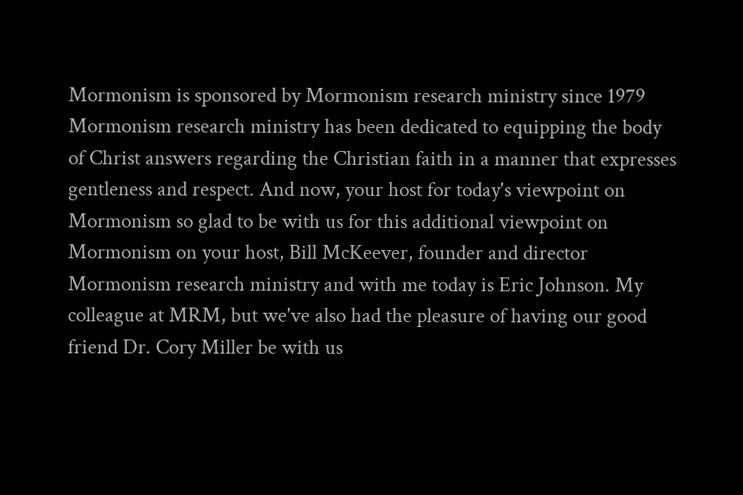Mormonism is sponsored by Mormonism research ministry since 1979 Mormonism research ministry has been dedicated to equipping the body of Christ answers regarding the Christian faith in a manner that expresses gentleness and respect. And now, your host for today's viewpoint on Mormonism so glad to be with us for this additional viewpoint on Mormonism on your host, Bill McKeever, founder and director Mormonism research ministry and with me today is Eric Johnson. My colleague at MRM, but we've also had the pleasure of having our good friend Dr. Cory Miller be with us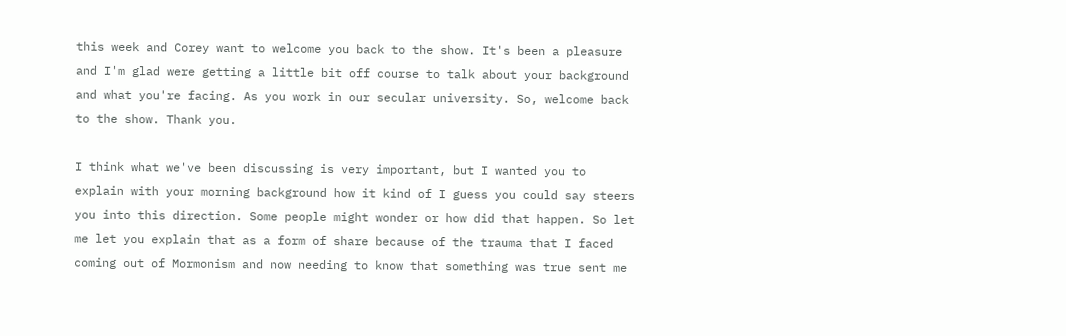this week and Corey want to welcome you back to the show. It's been a pleasure and I'm glad were getting a little bit off course to talk about your background and what you're facing. As you work in our secular university. So, welcome back to the show. Thank you.

I think what we've been discussing is very important, but I wanted you to explain with your morning background how it kind of I guess you could say steers you into this direction. Some people might wonder or how did that happen. So let me let you explain that as a form of share because of the trauma that I faced coming out of Mormonism and now needing to know that something was true sent me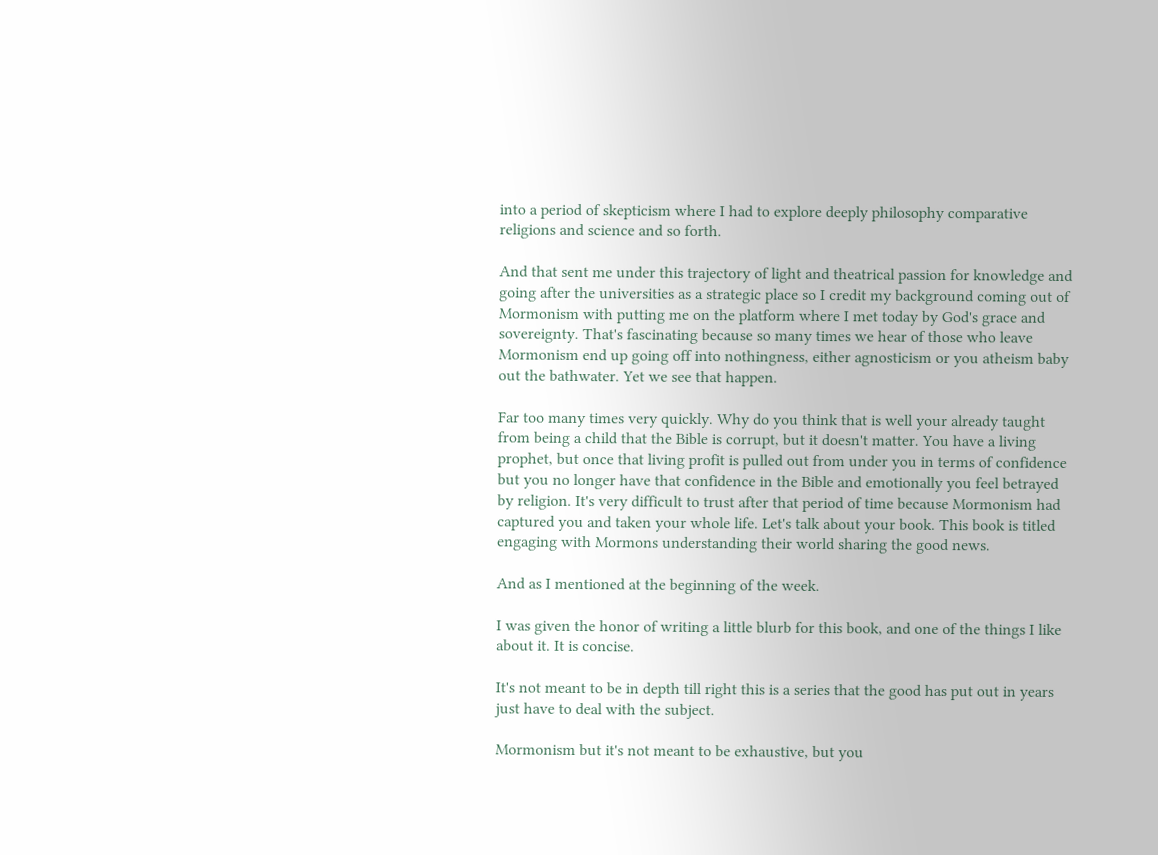into a period of skepticism where I had to explore deeply philosophy comparative religions and science and so forth.

And that sent me under this trajectory of light and theatrical passion for knowledge and going after the universities as a strategic place so I credit my background coming out of Mormonism with putting me on the platform where I met today by God's grace and sovereignty. That's fascinating because so many times we hear of those who leave Mormonism end up going off into nothingness, either agnosticism or you atheism baby out the bathwater. Yet we see that happen.

Far too many times very quickly. Why do you think that is well your already taught from being a child that the Bible is corrupt, but it doesn't matter. You have a living prophet, but once that living profit is pulled out from under you in terms of confidence but you no longer have that confidence in the Bible and emotionally you feel betrayed by religion. It's very difficult to trust after that period of time because Mormonism had captured you and taken your whole life. Let's talk about your book. This book is titled engaging with Mormons understanding their world sharing the good news.

And as I mentioned at the beginning of the week.

I was given the honor of writing a little blurb for this book, and one of the things I like about it. It is concise.

It's not meant to be in depth till right this is a series that the good has put out in years just have to deal with the subject.

Mormonism but it's not meant to be exhaustive, but you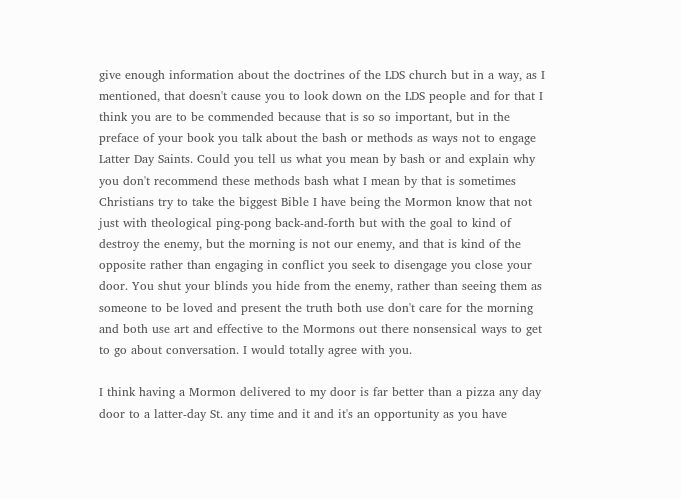give enough information about the doctrines of the LDS church but in a way, as I mentioned, that doesn't cause you to look down on the LDS people and for that I think you are to be commended because that is so so important, but in the preface of your book you talk about the bash or methods as ways not to engage Latter Day Saints. Could you tell us what you mean by bash or and explain why you don't recommend these methods bash what I mean by that is sometimes Christians try to take the biggest Bible I have being the Mormon know that not just with theological ping-pong back-and-forth but with the goal to kind of destroy the enemy, but the morning is not our enemy, and that is kind of the opposite rather than engaging in conflict you seek to disengage you close your door. You shut your blinds you hide from the enemy, rather than seeing them as someone to be loved and present the truth both use don't care for the morning and both use art and effective to the Mormons out there nonsensical ways to get to go about conversation. I would totally agree with you.

I think having a Mormon delivered to my door is far better than a pizza any day door to a latter-day St. any time and it and it's an opportunity as you have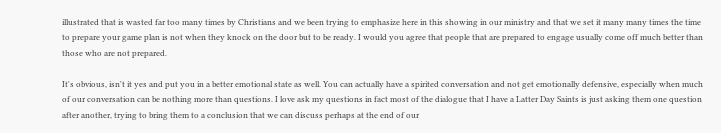illustrated that is wasted far too many times by Christians and we been trying to emphasize here in this showing in our ministry and that we set it many many times the time to prepare your game plan is not when they knock on the door but to be ready. I would you agree that people that are prepared to engage usually come off much better than those who are not prepared.

It's obvious, isn't it yes and put you in a better emotional state as well. You can actually have a spirited conversation and not get emotionally defensive, especially when much of our conversation can be nothing more than questions. I love ask my questions in fact most of the dialogue that I have a Latter Day Saints is just asking them one question after another, trying to bring them to a conclusion that we can discuss perhaps at the end of our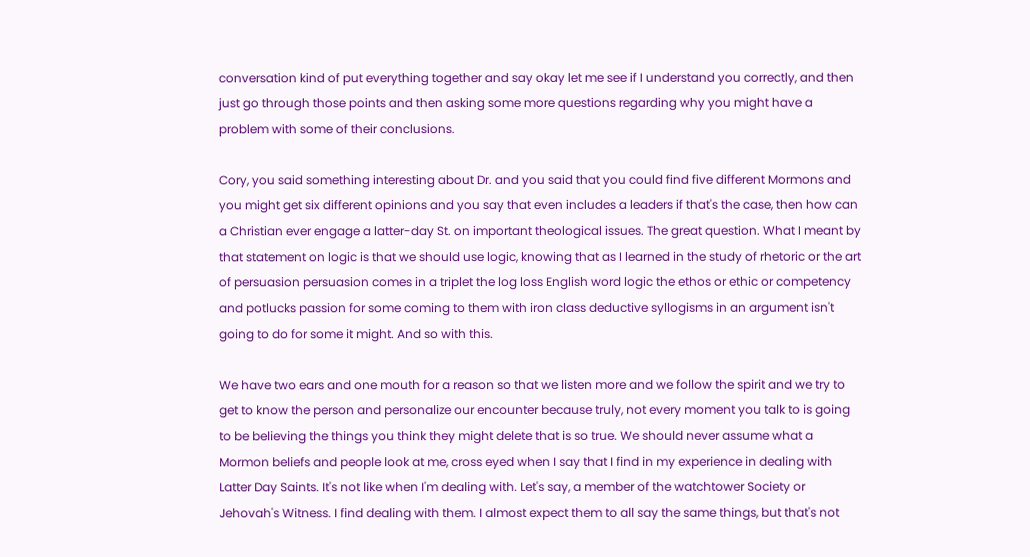conversation kind of put everything together and say okay let me see if I understand you correctly, and then just go through those points and then asking some more questions regarding why you might have a problem with some of their conclusions.

Cory, you said something interesting about Dr. and you said that you could find five different Mormons and you might get six different opinions and you say that even includes a leaders if that's the case, then how can a Christian ever engage a latter-day St. on important theological issues. The great question. What I meant by that statement on logic is that we should use logic, knowing that as I learned in the study of rhetoric or the art of persuasion persuasion comes in a triplet the log loss English word logic the ethos or ethic or competency and potlucks passion for some coming to them with iron class deductive syllogisms in an argument isn't going to do for some it might. And so with this.

We have two ears and one mouth for a reason so that we listen more and we follow the spirit and we try to get to know the person and personalize our encounter because truly, not every moment you talk to is going to be believing the things you think they might delete that is so true. We should never assume what a Mormon beliefs and people look at me, cross eyed when I say that I find in my experience in dealing with Latter Day Saints. It's not like when I'm dealing with. Let's say, a member of the watchtower Society or Jehovah's Witness. I find dealing with them. I almost expect them to all say the same things, but that's not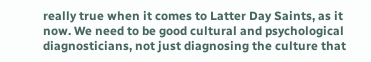really true when it comes to Latter Day Saints, as it now. We need to be good cultural and psychological diagnosticians, not just diagnosing the culture that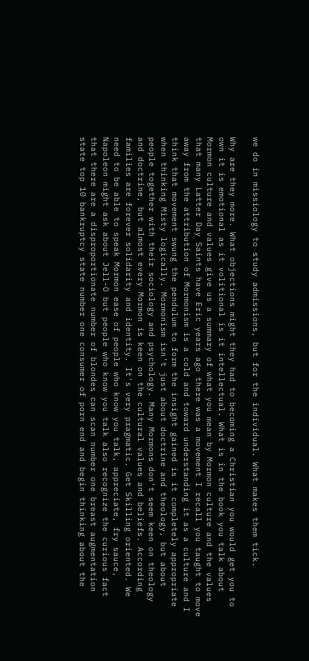we do in missiology to study admissions, but for the individual. What makes them tick.

Why are they more. What objections might they had to becoming a Christian you would get you to own it is emotional as it volitional is it intellectual. What is in the book you talk about Mormon culture and values give us a summary of what you mean by Mormon culture and the values that many Latter Day Saints have Eric years ago there was a movement I recall you taught to move away from the attribution of Mormonism is a cold and toward understanding it as a culture and I think that movement swung the pendulum to form the insight gained is it completely appropriate when thinking Misty logically. Mormonism isn't just about doctrine and theology, but about people together with their sociology and psychology. Many Mormons don't seem keen on theology and doctrine, but almost every Mormon is keen on the cultural values and beliefs. According families are forever solidarity and identity. It's very pragmatic. Get Skilling oriented. We need to be able to speak Mormon ease of people who know you talk, appreciate, fry sauce, Napoleon might ask about Jell-O but people who know you talk also recognize the curious fact that there are a disproportionate number of blondes can scan number one breast augmentation state top 10 bankruptcy state number one consumer of porn end and begin thinking about the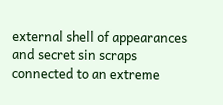external shell of appearances and secret sin scraps connected to an extreme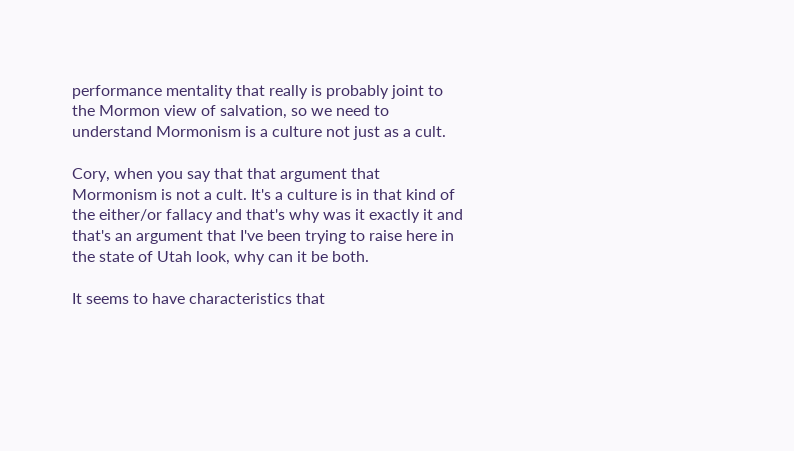performance mentality that really is probably joint to the Mormon view of salvation, so we need to understand Mormonism is a culture not just as a cult.

Cory, when you say that that argument that Mormonism is not a cult. It's a culture is in that kind of the either/or fallacy and that's why was it exactly it and that's an argument that I've been trying to raise here in the state of Utah look, why can it be both.

It seems to have characteristics that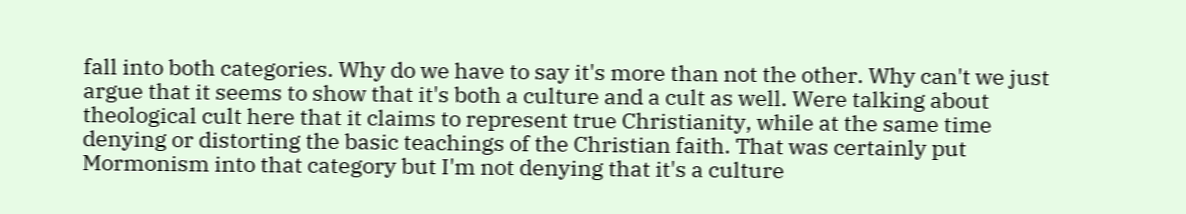fall into both categories. Why do we have to say it's more than not the other. Why can't we just argue that it seems to show that it's both a culture and a cult as well. Were talking about theological cult here that it claims to represent true Christianity, while at the same time denying or distorting the basic teachings of the Christian faith. That was certainly put Mormonism into that category but I'm not denying that it's a culture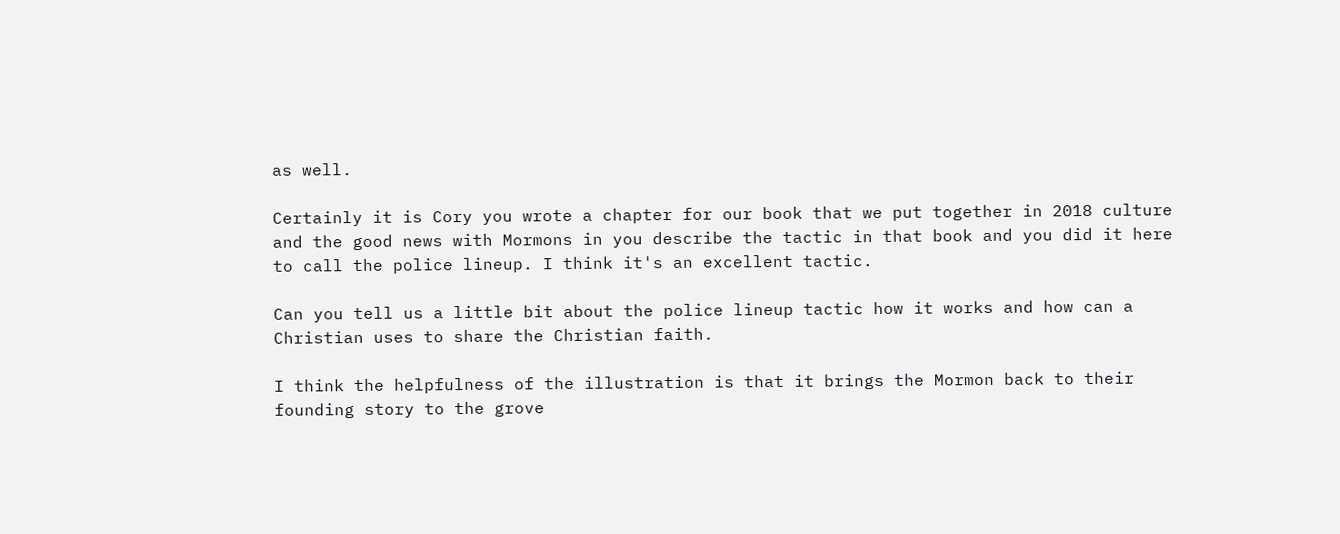as well.

Certainly it is Cory you wrote a chapter for our book that we put together in 2018 culture and the good news with Mormons in you describe the tactic in that book and you did it here to call the police lineup. I think it's an excellent tactic.

Can you tell us a little bit about the police lineup tactic how it works and how can a Christian uses to share the Christian faith.

I think the helpfulness of the illustration is that it brings the Mormon back to their founding story to the grove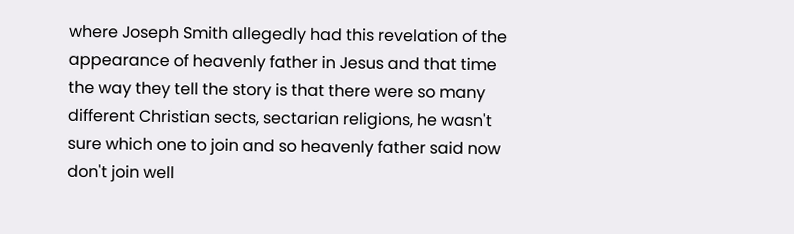where Joseph Smith allegedly had this revelation of the appearance of heavenly father in Jesus and that time the way they tell the story is that there were so many different Christian sects, sectarian religions, he wasn't sure which one to join and so heavenly father said now don't join well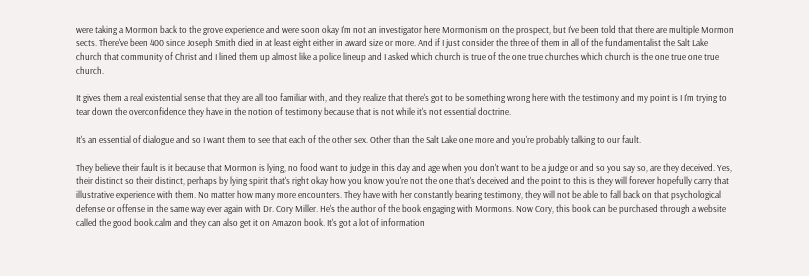were taking a Mormon back to the grove experience and were soon okay I'm not an investigator here Mormonism on the prospect, but I've been told that there are multiple Mormon sects. There've been 400 since Joseph Smith died in at least eight either in award size or more. And if I just consider the three of them in all of the fundamentalist the Salt Lake church that community of Christ and I lined them up almost like a police lineup and I asked which church is true of the one true churches which church is the one true one true church.

It gives them a real existential sense that they are all too familiar with, and they realize that there's got to be something wrong here with the testimony and my point is I I'm trying to tear down the overconfidence they have in the notion of testimony because that is not while it's not essential doctrine.

It's an essential of dialogue and so I want them to see that each of the other sex. Other than the Salt Lake one more and you're probably talking to our fault.

They believe their fault is it because that Mormon is lying, no food want to judge in this day and age when you don't want to be a judge or and so you say so, are they deceived. Yes, their distinct so their distinct, perhaps by lying spirit that's right okay how you know you're not the one that's deceived and the point to this is they will forever hopefully carry that illustrative experience with them. No matter how many more encounters. They have with her constantly bearing testimony, they will not be able to fall back on that psychological defense or offense in the same way ever again with Dr. Cory Miller. He's the author of the book engaging with Mormons. Now Cory, this book can be purchased through a website called the good book.calm and they can also get it on Amazon book. It's got a lot of information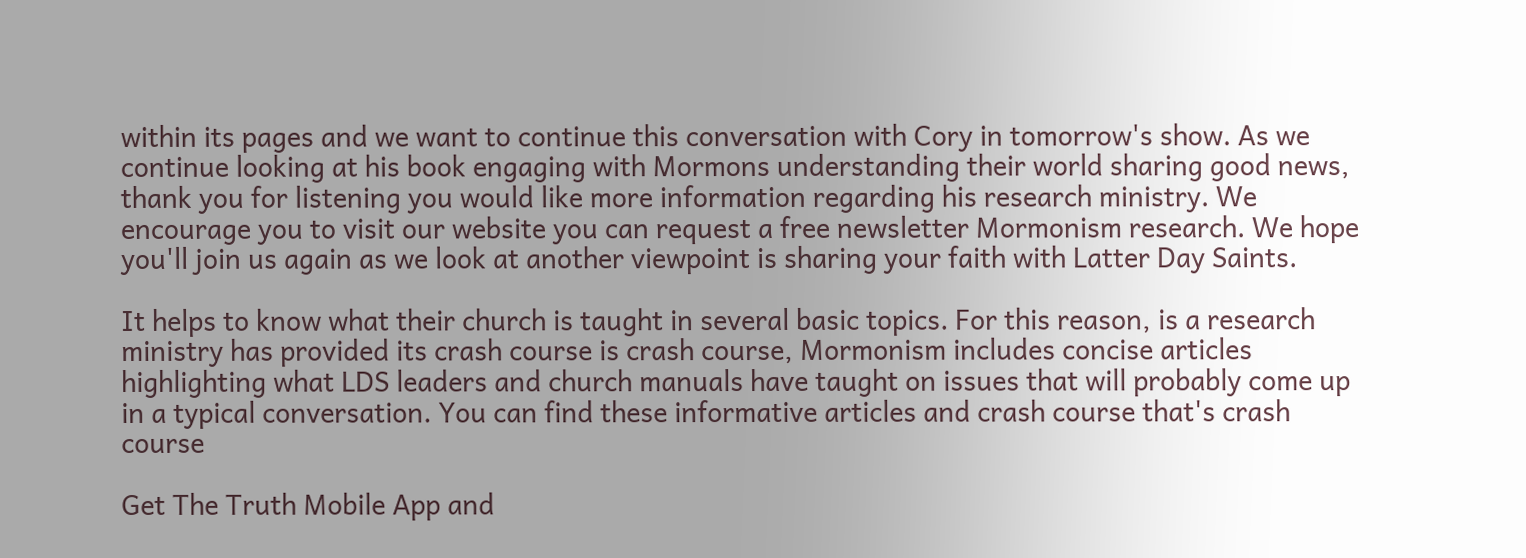within its pages and we want to continue this conversation with Cory in tomorrow's show. As we continue looking at his book engaging with Mormons understanding their world sharing good news, thank you for listening you would like more information regarding his research ministry. We encourage you to visit our website you can request a free newsletter Mormonism research. We hope you'll join us again as we look at another viewpoint is sharing your faith with Latter Day Saints.

It helps to know what their church is taught in several basic topics. For this reason, is a research ministry has provided its crash course is crash course, Mormonism includes concise articles highlighting what LDS leaders and church manuals have taught on issues that will probably come up in a typical conversation. You can find these informative articles and crash course that's crash course

Get The Truth Mobile App and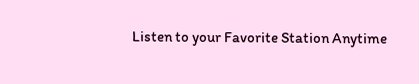Listen to your Favorite Station Anytime